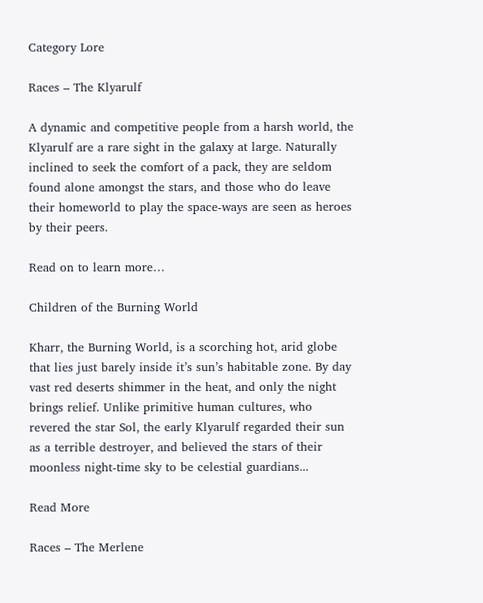Category Lore

Races – The Klyarulf

A dynamic and competitive people from a harsh world, the Klyarulf are a rare sight in the galaxy at large. Naturally inclined to seek the comfort of a pack, they are seldom found alone amongst the stars, and those who do leave their homeworld to play the space-ways are seen as heroes by their peers.

Read on to learn more…

Children of the Burning World

Kharr, the Burning World, is a scorching hot, arid globe that lies just barely inside it’s sun’s habitable zone. By day vast red deserts shimmer in the heat, and only the night brings relief. Unlike primitive human cultures, who revered the star Sol, the early Klyarulf regarded their sun as a terrible destroyer, and believed the stars of their moonless night-time sky to be celestial guardians...

Read More

Races – The Merlene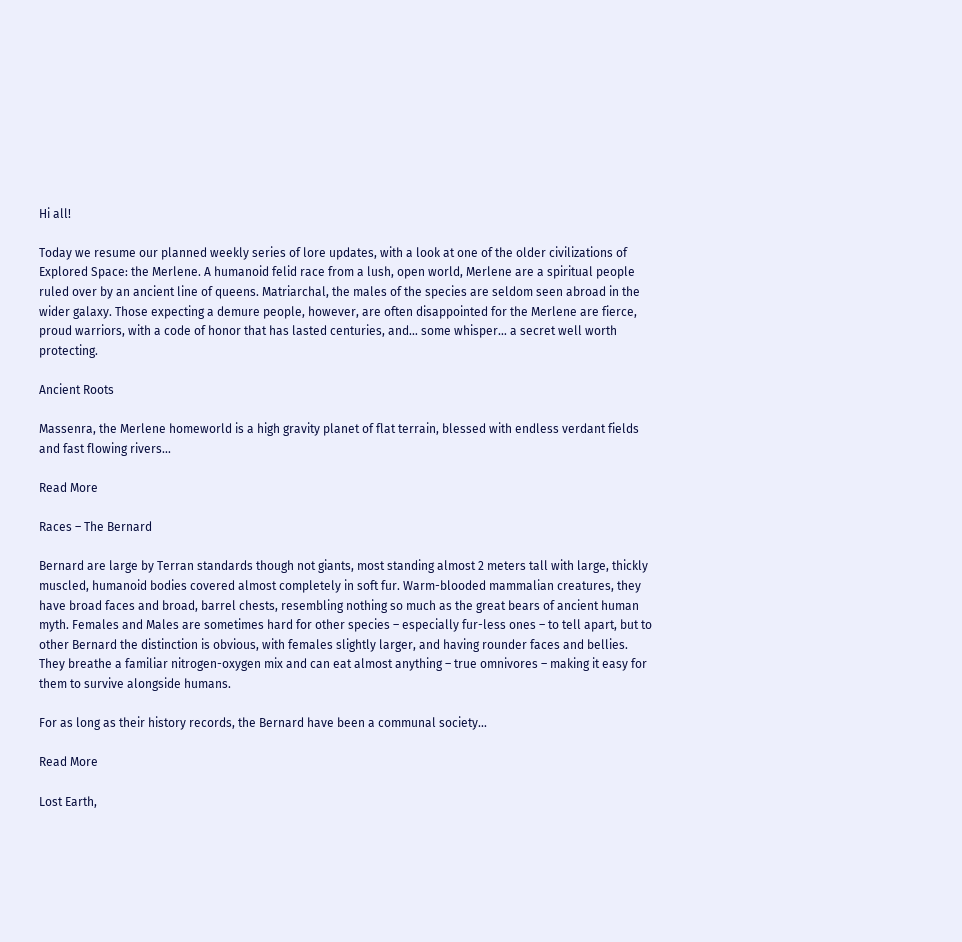Hi all!

Today we resume our planned weekly series of lore updates, with a look at one of the older civilizations of Explored Space: the Merlene. A humanoid felid race from a lush, open world, Merlene are a spiritual people ruled over by an ancient line of queens. Matriarchal, the males of the species are seldom seen abroad in the wider galaxy. Those expecting a demure people, however, are often disappointed for the Merlene are fierce, proud warriors, with a code of honor that has lasted centuries, and… some whisper… a secret well worth protecting.

Ancient Roots

Massenra, the Merlene homeworld is a high gravity planet of flat terrain, blessed with endless verdant fields and fast flowing rivers...

Read More

Races – The Bernard

Bernard are large by Terran standards though not giants, most standing almost 2 meters tall with large, thickly muscled, humanoid bodies covered almost completely in soft fur. Warm-blooded mammalian creatures, they have broad faces and broad, barrel chests, resembling nothing so much as the great bears of ancient human myth. Females and Males are sometimes hard for other species – especially fur-less ones – to tell apart, but to other Bernard the distinction is obvious, with females slightly larger, and having rounder faces and bellies. They breathe a familiar nitrogen-oxygen mix and can eat almost anything – true omnivores – making it easy for them to survive alongside humans.

For as long as their history records, the Bernard have been a communal society...

Read More

Lost Earth,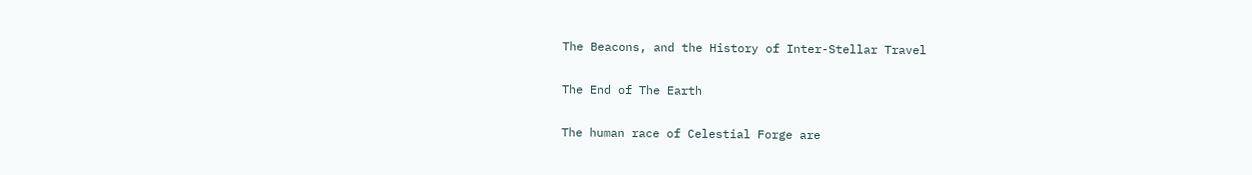The Beacons, and the History of Inter-Stellar Travel

The End of The Earth

The human race of Celestial Forge are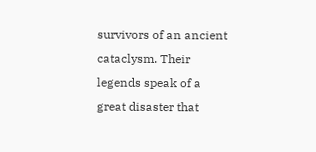survivors of an ancient cataclysm. Their legends speak of a great disaster that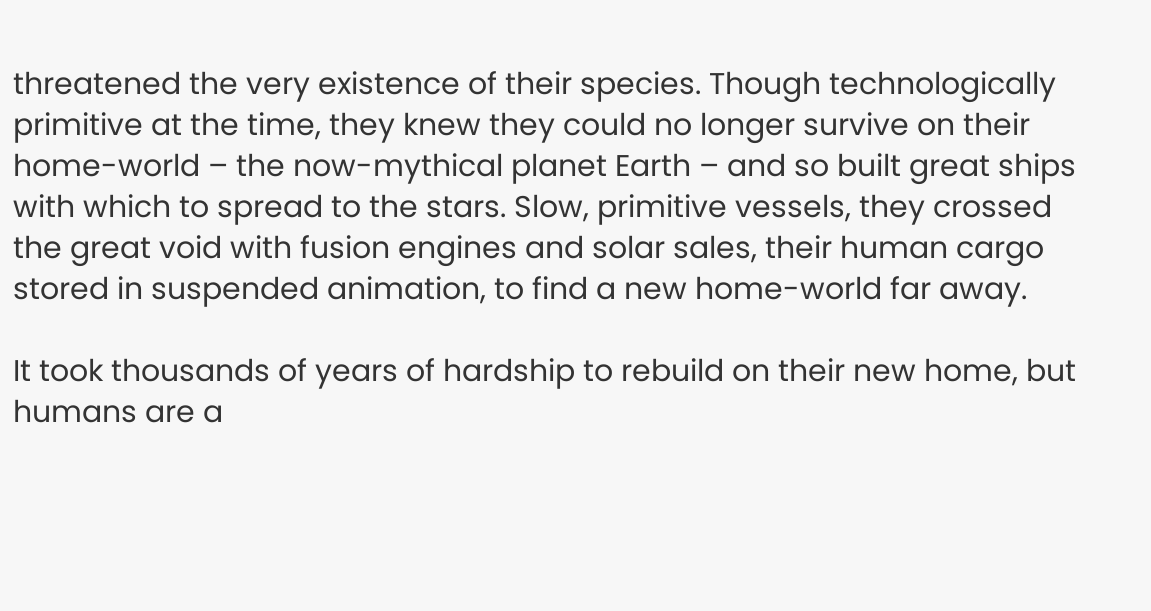threatened the very existence of their species. Though technologically primitive at the time, they knew they could no longer survive on their home-world – the now-mythical planet Earth – and so built great ships with which to spread to the stars. Slow, primitive vessels, they crossed the great void with fusion engines and solar sales, their human cargo stored in suspended animation, to find a new home-world far away.

It took thousands of years of hardship to rebuild on their new home, but humans are a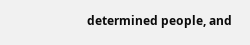determined people, and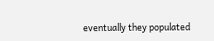eventually they populated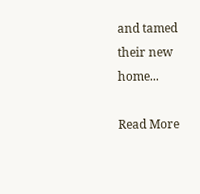and tamed their new home...

Read More